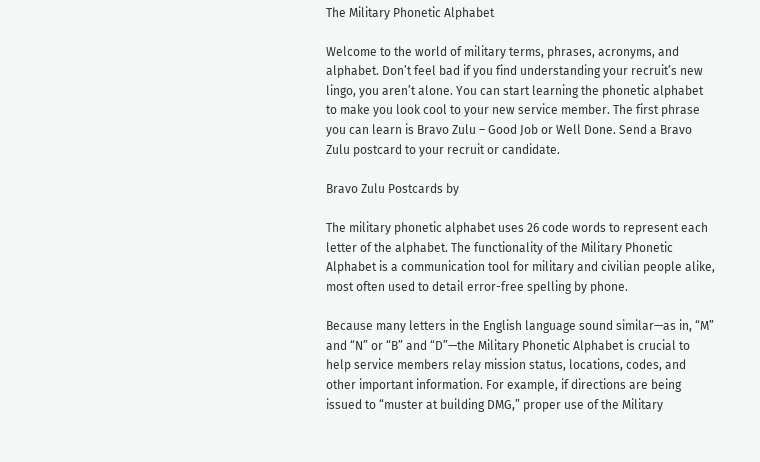The Military Phonetic Alphabet

Welcome to the world of military terms, phrases, acronyms, and alphabet. Don’t feel bad if you find understanding your recruit’s new lingo, you aren’t alone. You can start learning the phonetic alphabet to make you look cool to your new service member. The first phrase you can learn is Bravo Zulu – Good Job or Well Done. Send a Bravo Zulu postcard to your recruit or candidate.

Bravo Zulu Postcards by

The military phonetic alphabet uses 26 code words to represent each letter of the alphabet. The functionality of the Military Phonetic Alphabet is a communication tool for military and civilian people alike, most often used to detail error-free spelling by phone.

Because many letters in the English language sound similar—as in, “M” and “N” or “B” and “D”—the Military Phonetic Alphabet is crucial to help service members relay mission status, locations, codes, and other important information. For example, if directions are being issued to “muster at building DMG,” proper use of the Military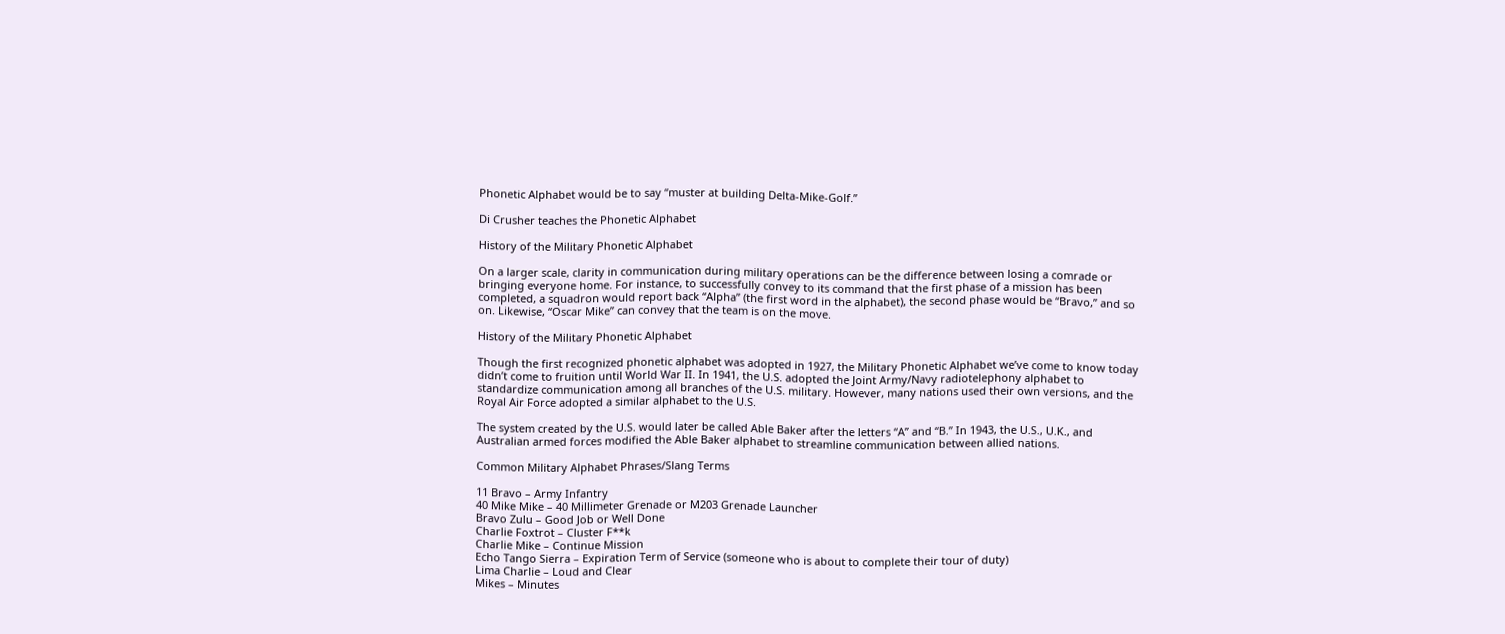Phonetic Alphabet would be to say “muster at building Delta-Mike-Golf.”

Di Crusher teaches the Phonetic Alphabet

History of the Military Phonetic Alphabet

On a larger scale, clarity in communication during military operations can be the difference between losing a comrade or bringing everyone home. For instance, to successfully convey to its command that the first phase of a mission has been completed, a squadron would report back “Alpha” (the first word in the alphabet), the second phase would be “Bravo,” and so on. Likewise, “Oscar Mike” can convey that the team is on the move.

History of the Military Phonetic Alphabet

Though the first recognized phonetic alphabet was adopted in 1927, the Military Phonetic Alphabet we’ve come to know today didn’t come to fruition until World War II. In 1941, the U.S. adopted the Joint Army/Navy radiotelephony alphabet to standardize communication among all branches of the U.S. military. However, many nations used their own versions, and the Royal Air Force adopted a similar alphabet to the U.S.

The system created by the U.S. would later be called Able Baker after the letters “A” and “B.” In 1943, the U.S., U.K., and Australian armed forces modified the Able Baker alphabet to streamline communication between allied nations.

Common Military Alphabet Phrases/Slang Terms

11 Bravo – Army Infantry
40 Mike Mike – 40 Millimeter Grenade or M203 Grenade Launcher
Bravo Zulu – Good Job or Well Done
Charlie Foxtrot – Cluster F**k
Charlie Mike – Continue Mission
Echo Tango Sierra – Expiration Term of Service (someone who is about to complete their tour of duty)
Lima Charlie – Loud and Clear
Mikes – Minutes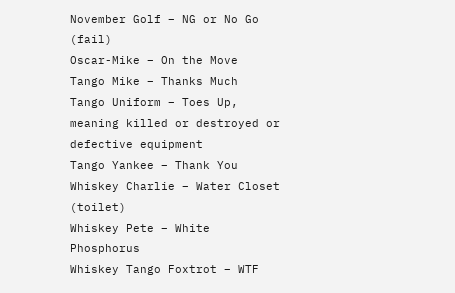November Golf – NG or No Go (fail)
Oscar-Mike – On the Move
Tango Mike – Thanks Much
Tango Uniform – Toes Up, meaning killed or destroyed or defective equipment
Tango Yankee – Thank You
Whiskey Charlie – Water Closet (toilet)
Whiskey Pete – White Phosphorus
Whiskey Tango Foxtrot – WTF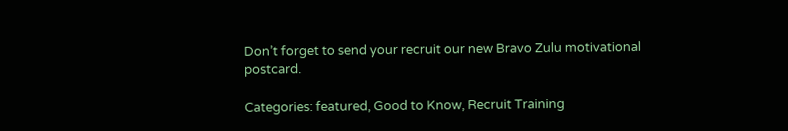Don’t forget to send your recruit our new Bravo Zulu motivational postcard.

Categories: featured, Good to Know, Recruit Training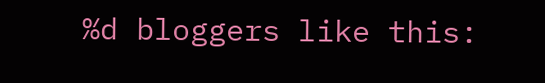%d bloggers like this: